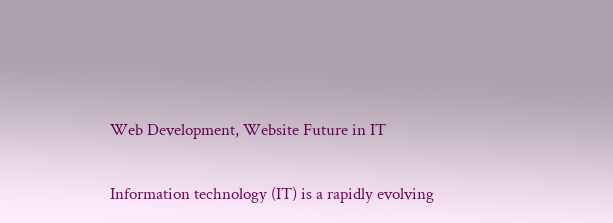Web Development, Website Future in IT

Information technology (IT) is a rapidly evolving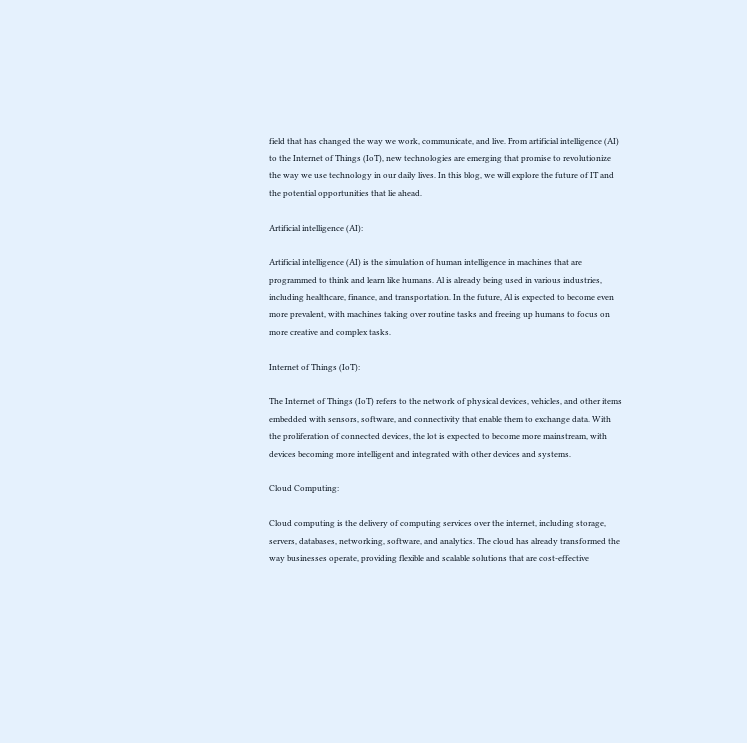field that has changed the way we work, communicate, and live. From artificial intelligence (AI) to the Internet of Things (IoT), new technologies are emerging that promise to revolutionize the way we use technology in our daily lives. In this blog, we will explore the future of IT and the potential opportunities that lie ahead.

Artificial intelligence (AI):

Artificial intelligence (AI) is the simulation of human intelligence in machines that are programmed to think and learn like humans. Al is already being used in various industries, including healthcare, finance, and transportation. In the future, Al is expected to become even more prevalent, with machines taking over routine tasks and freeing up humans to focus on more creative and complex tasks.

Internet of Things (IoT):

The Internet of Things (IoT) refers to the network of physical devices, vehicles, and other items embedded with sensors, software, and connectivity that enable them to exchange data. With the proliferation of connected devices, the lot is expected to become more mainstream, with devices becoming more intelligent and integrated with other devices and systems.

Cloud Computing:

Cloud computing is the delivery of computing services over the internet, including storage, servers, databases, networking, software, and analytics. The cloud has already transformed the way businesses operate, providing flexible and scalable solutions that are cost-effective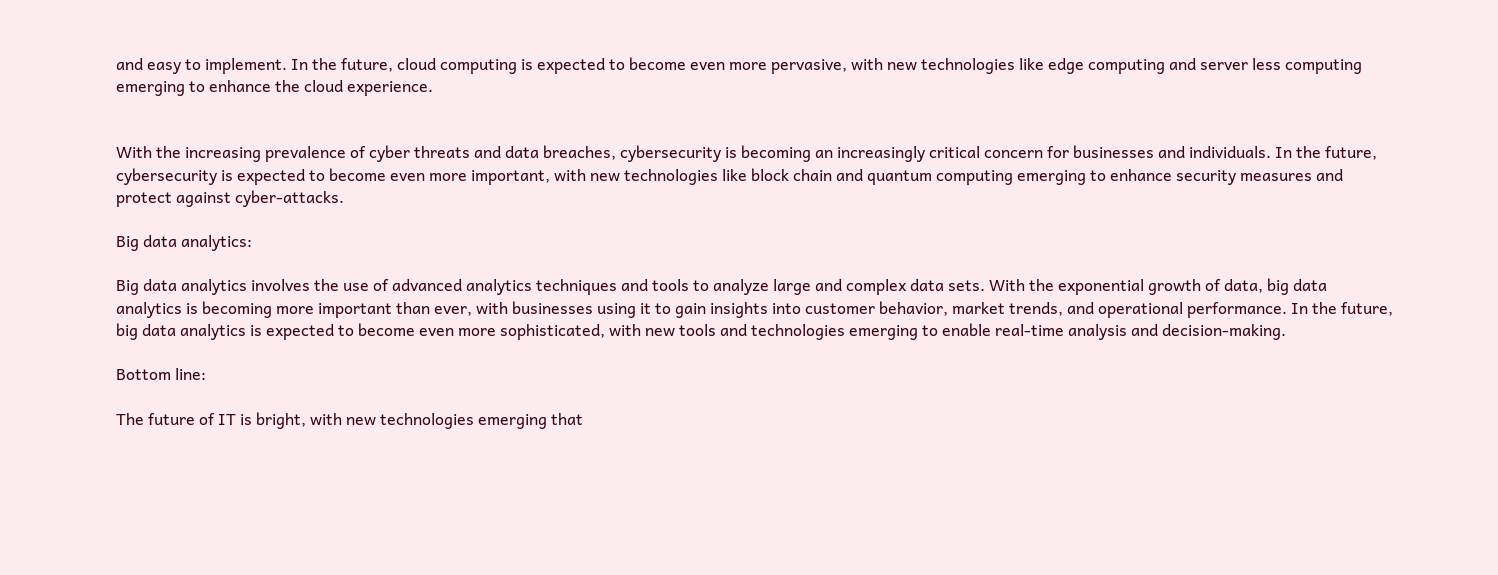and easy to implement. In the future, cloud computing is expected to become even more pervasive, with new technologies like edge computing and server less computing emerging to enhance the cloud experience.


With the increasing prevalence of cyber threats and data breaches, cybersecurity is becoming an increasingly critical concern for businesses and individuals. In the future, cybersecurity is expected to become even more important, with new technologies like block chain and quantum computing emerging to enhance security measures and protect against cyber-attacks.

Big data analytics:

Big data analytics involves the use of advanced analytics techniques and tools to analyze large and complex data sets. With the exponential growth of data, big data analytics is becoming more important than ever, with businesses using it to gain insights into customer behavior, market trends, and operational performance. In the future, big data analytics is expected to become even more sophisticated, with new tools and technologies emerging to enable real-time analysis and decision-making.

Bottom line:

The future of IT is bright, with new technologies emerging that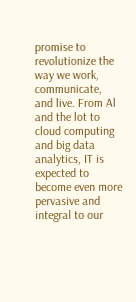promise to revolutionize the way we work, communicate, and live. From Al and the lot to cloud computing and big data analytics, IT is expected to become even more pervasive and integral to our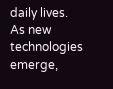daily lives. As new technologies emerge,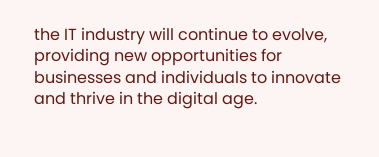the IT industry will continue to evolve, providing new opportunities for businesses and individuals to innovate and thrive in the digital age.